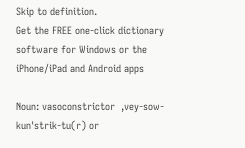Skip to definition.
Get the FREE one-click dictionary software for Windows or the iPhone/iPad and Android apps

Noun: vasoconstrictor  ,vey-sow-kun'strik-tu(r) or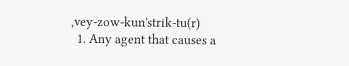,vey-zow-kun'strik-tu(r)
  1. Any agent that causes a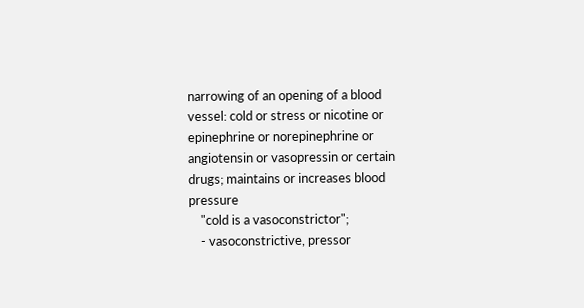narrowing of an opening of a blood vessel: cold or stress or nicotine or epinephrine or norepinephrine or angiotensin or vasopressin or certain drugs; maintains or increases blood pressure
    "cold is a vasoconstrictor";
    - vasoconstrictive, pressor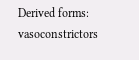Derived forms: vasoconstrictors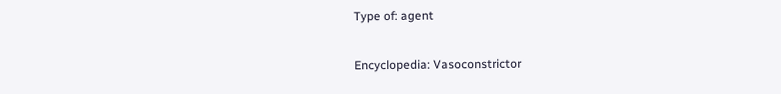Type of: agent

Encyclopedia: Vasoconstrictor